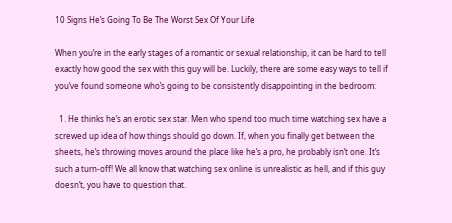10 Signs He’s Going To Be The Worst Sex Of Your Life

When you’re in the early stages of a romantic or sexual relationship, it can be hard to tell exactly how good the sex with this guy will be. Luckily, there are some easy ways to tell if you’ve found someone who’s going to be consistently disappointing in the bedroom:

  1. He thinks he’s an erotic sex star. Men who spend too much time watching sex have a screwed up idea of how things should go down. If, when you finally get between the sheets, he’s throwing moves around the place like he’s a pro, he probably isn’t one. It’s such a turn-off! We all know that watching sex online is unrealistic as hell, and if this guy doesn’t, you have to question that.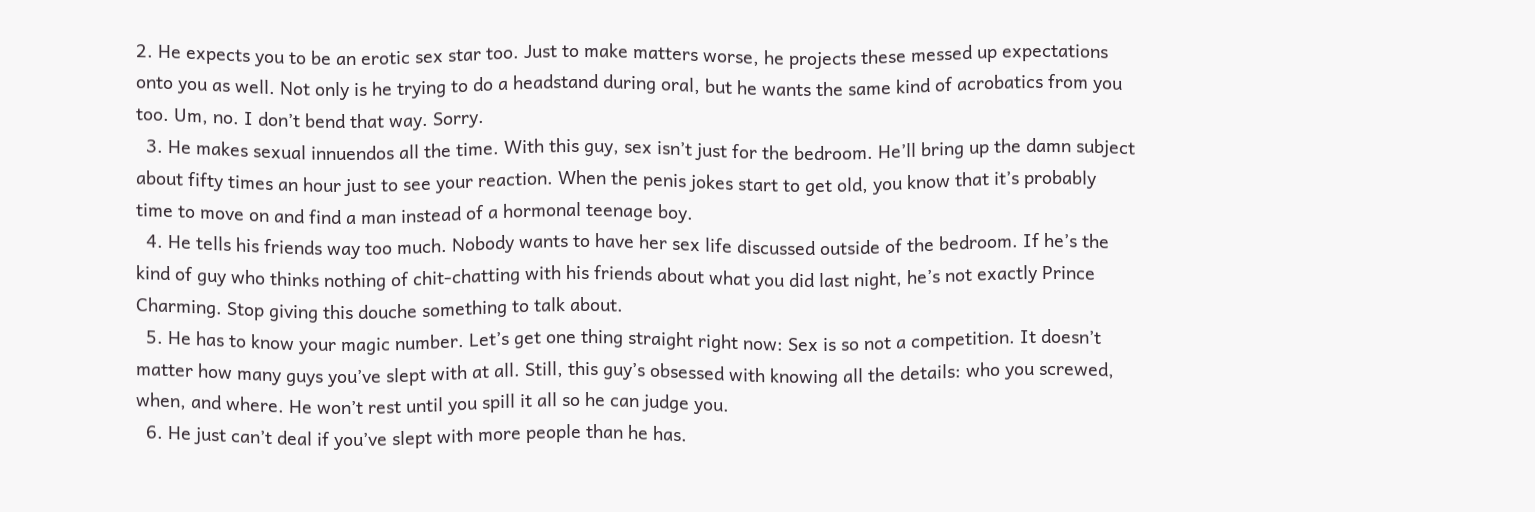2. He expects you to be an erotic sex star too. Just to make matters worse, he projects these messed up expectations onto you as well. Not only is he trying to do a headstand during oral, but he wants the same kind of acrobatics from you too. Um, no. I don’t bend that way. Sorry.
  3. He makes sexual innuendos all the time. With this guy, sex isn’t just for the bedroom. He’ll bring up the damn subject about fifty times an hour just to see your reaction. When the penis jokes start to get old, you know that it’s probably time to move on and find a man instead of a hormonal teenage boy.
  4. He tells his friends way too much. Nobody wants to have her sex life discussed outside of the bedroom. If he’s the kind of guy who thinks nothing of chit-chatting with his friends about what you did last night, he’s not exactly Prince Charming. Stop giving this douche something to talk about.
  5. He has to know your magic number. Let’s get one thing straight right now: Sex is so not a competition. It doesn’t matter how many guys you’ve slept with at all. Still, this guy’s obsessed with knowing all the details: who you screwed, when, and where. He won’t rest until you spill it all so he can judge you.
  6. He just can’t deal if you’ve slept with more people than he has.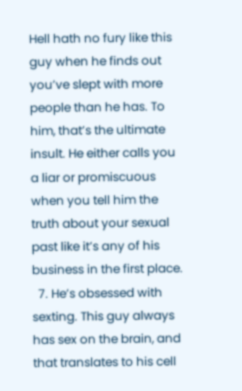Hell hath no fury like this guy when he finds out you’ve slept with more people than he has. To him, that’s the ultimate insult. He either calls you a liar or promiscuous when you tell him the truth about your sexual past like it’s any of his business in the first place.
  7. He’s obsessed with sexting. This guy always has sex on the brain, and that translates to his cell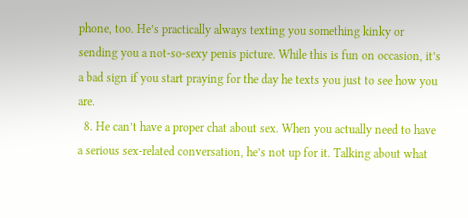phone, too. He’s practically always texting you something kinky or sending you a not-so-sexy penis picture. While this is fun on occasion, it’s a bad sign if you start praying for the day he texts you just to see how you are.
  8. He can’t have a proper chat about sex. When you actually need to have a serious sex-related conversation, he’s not up for it. Talking about what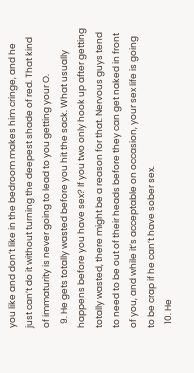you like and don’t like in the bedroom makes him cringe, and he just can’t do it without turning the deepest shade of red. That kind of immaturity is never going to lead to you getting your O.
  9. He gets totally wasted before you hit the sack. What usually happens before you have sex? If you two only hook up after getting totally wasted, there might be a reason for that. Nervous guys tend to need to be out of their heads before they can get naked in front of you, and while it’s acceptable on occasion, your sex life is going to be crap if he can’t have sober sex.
  10. He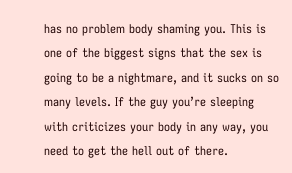has no problem body shaming you. This is one of the biggest signs that the sex is going to be a nightmare, and it sucks on so many levels. If the guy you’re sleeping with criticizes your body in any way, you need to get the hell out of there.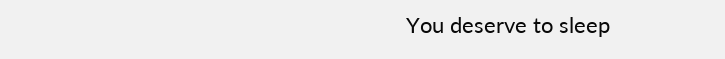You deserve to sleep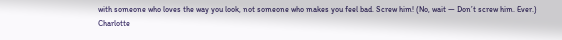with someone who loves the way you look, not someone who makes you feel bad. Screw him! (No, wait — Don’t screw him. Ever.)
Charlotte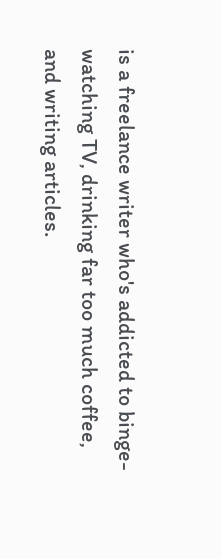is a freelance writer who's addicted to binge-watching TV, drinking far too much coffee, and writing articles.